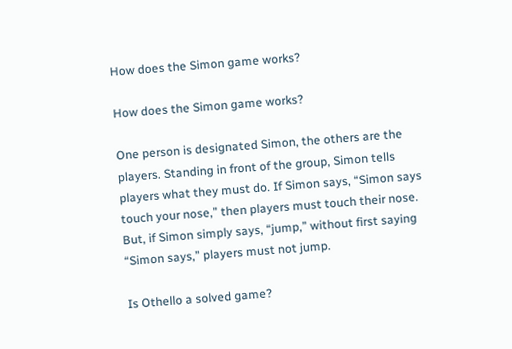How does the Simon game works?

How does the Simon game works?

One person is designated Simon, the others are the players. Standing in front of the group, Simon tells players what they must do. If Simon says, “Simon says touch your nose,” then players must touch their nose. But, if Simon simply says, “jump,” without first saying “Simon says,” players must not jump.

Is Othello a solved game?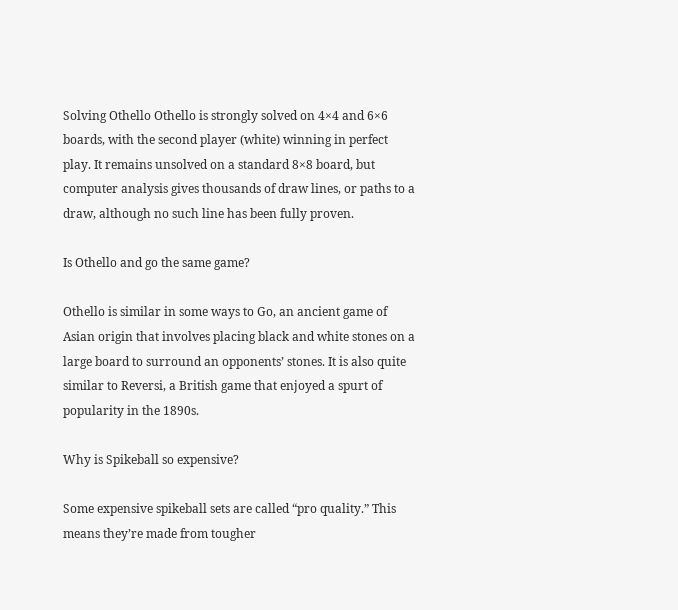Solving Othello Othello is strongly solved on 4×4 and 6×6 boards, with the second player (white) winning in perfect play. It remains unsolved on a standard 8×8 board, but computer analysis gives thousands of draw lines, or paths to a draw, although no such line has been fully proven.

Is Othello and go the same game?

Othello is similar in some ways to Go, an ancient game of Asian origin that involves placing black and white stones on a large board to surround an opponents’ stones. It is also quite similar to Reversi, a British game that enjoyed a spurt of popularity in the 1890s.

Why is Spikeball so expensive?

Some expensive spikeball sets are called “pro quality.” This means they’re made from tougher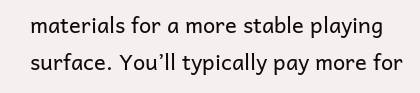materials for a more stable playing surface. You’ll typically pay more for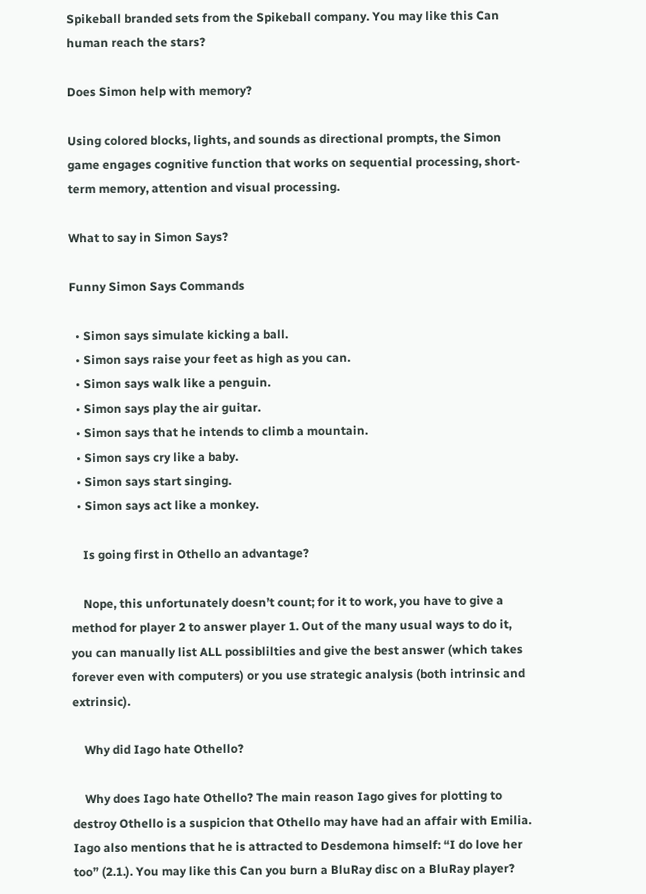Spikeball branded sets from the Spikeball company. You may like this Can human reach the stars?

Does Simon help with memory?

Using colored blocks, lights, and sounds as directional prompts, the Simon game engages cognitive function that works on sequential processing, short-term memory, attention and visual processing.

What to say in Simon Says?

Funny Simon Says Commands

  • Simon says simulate kicking a ball.
  • Simon says raise your feet as high as you can.
  • Simon says walk like a penguin.
  • Simon says play the air guitar.
  • Simon says that he intends to climb a mountain.
  • Simon says cry like a baby.
  • Simon says start singing.
  • Simon says act like a monkey.

    Is going first in Othello an advantage?

    Nope, this unfortunately doesn’t count; for it to work, you have to give a method for player 2 to answer player 1. Out of the many usual ways to do it, you can manually list ALL possiblilties and give the best answer (which takes forever even with computers) or you use strategic analysis (both intrinsic and extrinsic).

    Why did Iago hate Othello?

    Why does Iago hate Othello? The main reason Iago gives for plotting to destroy Othello is a suspicion that Othello may have had an affair with Emilia. Iago also mentions that he is attracted to Desdemona himself: “I do love her too” (2.1.). You may like this Can you burn a BluRay disc on a BluRay player?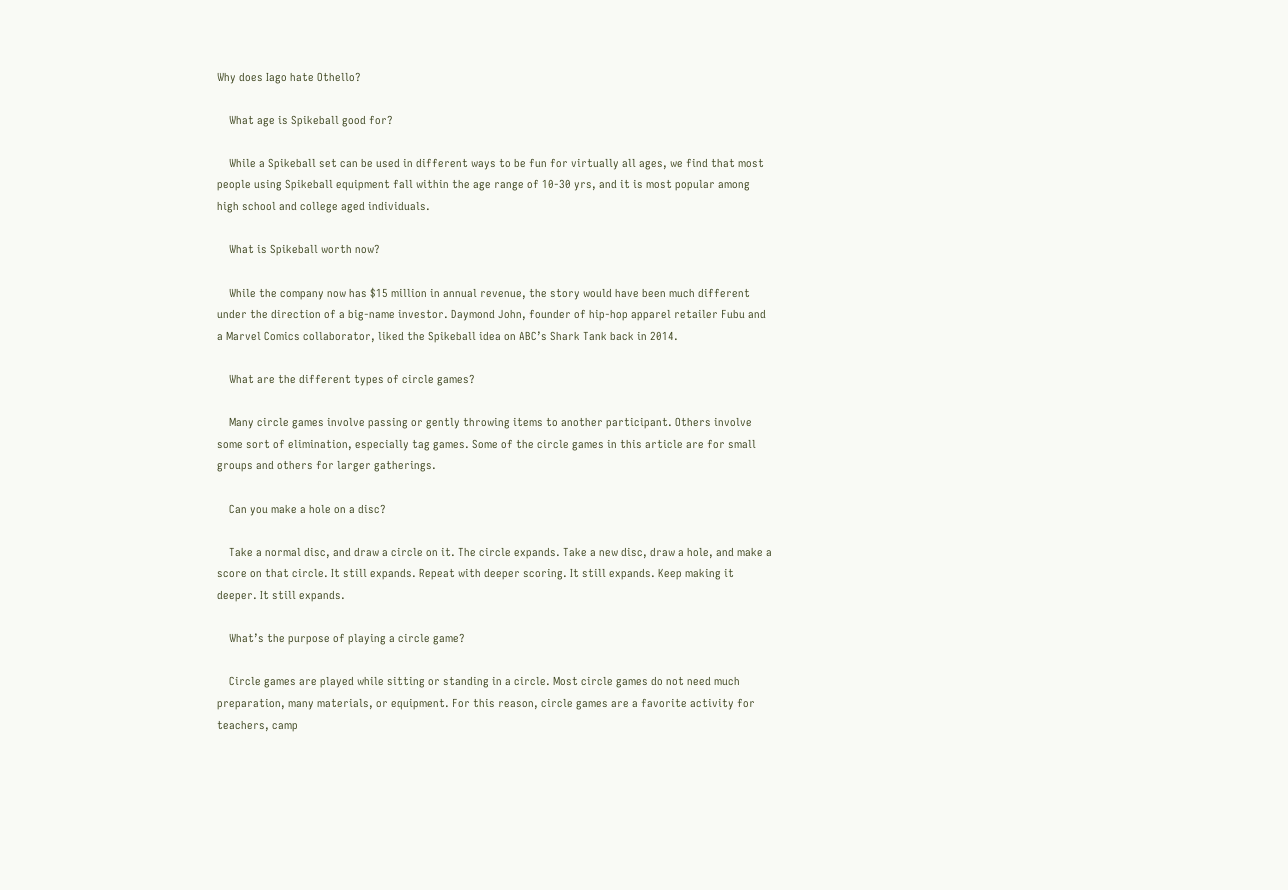Why does Iago hate Othello?

    What age is Spikeball good for?

    While a Spikeball set can be used in different ways to be fun for virtually all ages, we find that most people using Spikeball equipment fall within the age range of 10-30 yrs, and it is most popular among high school and college aged individuals.

    What is Spikeball worth now?

    While the company now has $15 million in annual revenue, the story would have been much different under the direction of a big-name investor. Daymond John, founder of hip-hop apparel retailer Fubu and a Marvel Comics collaborator, liked the Spikeball idea on ABC’s Shark Tank back in 2014.

    What are the different types of circle games?

    Many circle games involve passing or gently throwing items to another participant. Others involve some sort of elimination, especially tag games. Some of the circle games in this article are for small groups and others for larger gatherings.

    Can you make a hole on a disc?

    Take a normal disc, and draw a circle on it. The circle expands. Take a new disc, draw a hole, and make a score on that circle. It still expands. Repeat with deeper scoring. It still expands. Keep making it deeper. It still expands.

    What’s the purpose of playing a circle game?

    Circle games are played while sitting or standing in a circle. Most circle games do not need much preparation, many materials, or equipment. For this reason, circle games are a favorite activity for teachers, camp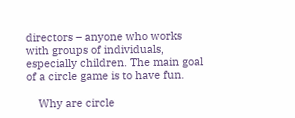directors – anyone who works with groups of individuals, especially children. The main goal of a circle game is to have fun.

    Why are circle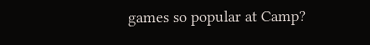games so popular at Camp?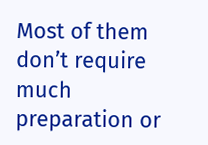Most of them don’t require much preparation or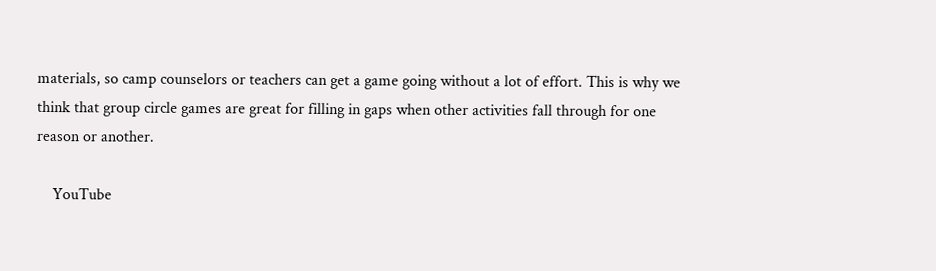materials, so camp counselors or teachers can get a game going without a lot of effort. This is why we think that group circle games are great for filling in gaps when other activities fall through for one reason or another.

    YouTube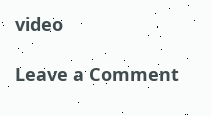video

Leave a Comment